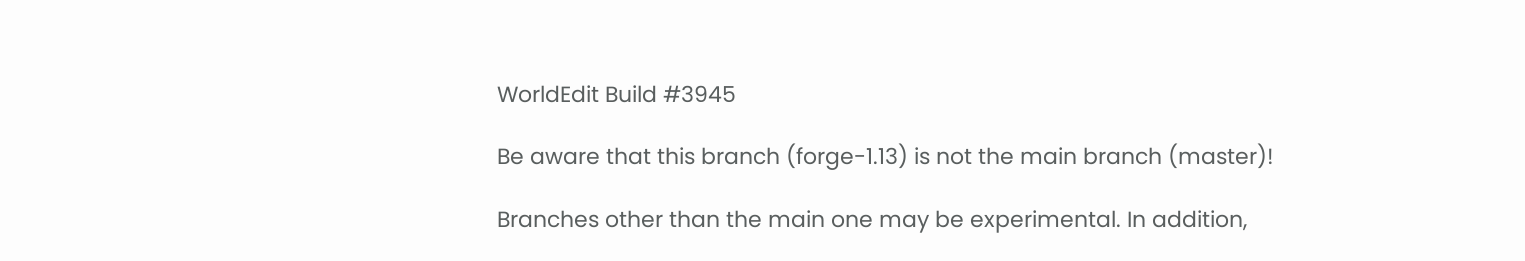WorldEdit Build #3945

Be aware that this branch (forge-1.13) is not the main branch (master)!

Branches other than the main one may be experimental. In addition,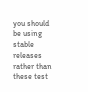you should be using stable releases rather than these test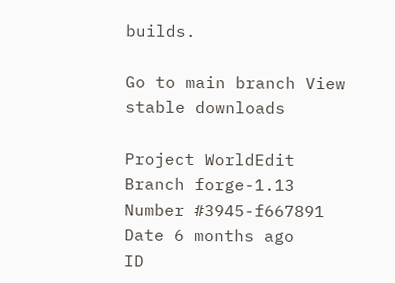builds.

Go to main branch View stable downloads

Project WorldEdit
Branch forge-1.13
Number #3945-f667891
Date 6 months ago
ID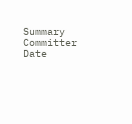Summary Committer Date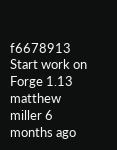f6678913 Start work on Forge 1.13 matthew miller 6 months ago